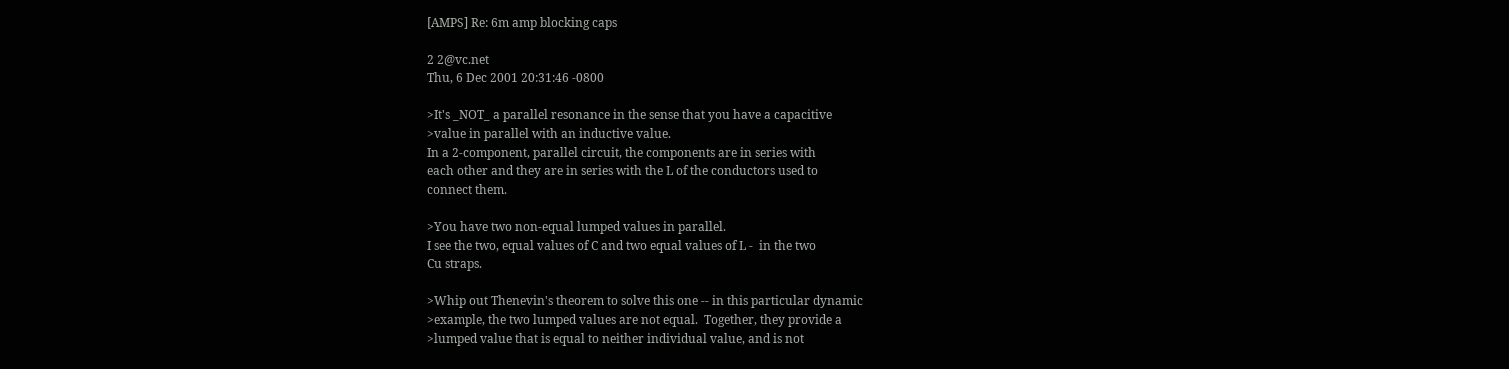[AMPS] Re: 6m amp blocking caps

2 2@vc.net
Thu, 6 Dec 2001 20:31:46 -0800

>It's _NOT_ a parallel resonance in the sense that you have a capacitive
>value in parallel with an inductive value.
In a 2-component, parallel circuit, the components are in series with
each other and they are in series with the L of the conductors used to
connect them.

>You have two non-equal lumped values in parallel.
I see the two, equal values of C and two equal values of L -  in the two
Cu straps.

>Whip out Thenevin's theorem to solve this one -- in this particular dynamic
>example, the two lumped values are not equal.  Together, they provide a
>lumped value that is equal to neither individual value, and is not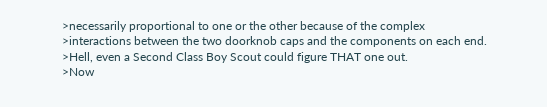>necessarily proportional to one or the other because of the complex
>interactions between the two doorknob caps and the components on each end.
>Hell, even a Second Class Boy Scout could figure THAT one out.
>Now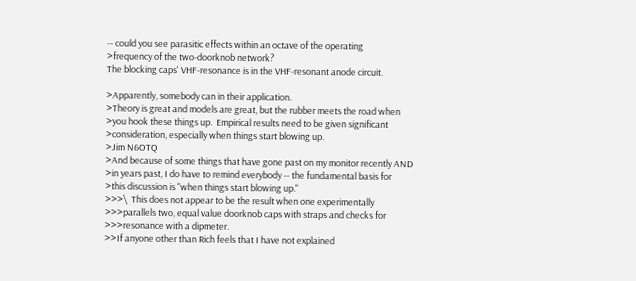-- could you see parasitic effects within an octave of the operating
>frequency of the two-doorknob network?
The blocking caps' VHF-resonance is in the VHF-resonant anode circuit.

>Apparently, somebody can in their application.
>Theory is great and models are great, but the rubber meets the road when
>you hook these things up.  Empirical results need to be given significant
>consideration, especially when things start blowing up.
>Jim N6OTQ
>And because of some things that have gone past on my monitor recently AND
>in years past, I do have to remind everybody -- the fundamental basis for
>this discussion is "when things start blowing up."
>>>\  This does not appear to be the result when one experimentally
>>>parallels two, equal value doorknob caps with straps and checks for
>>>resonance with a dipmeter.
>>If anyone other than Rich feels that I have not explained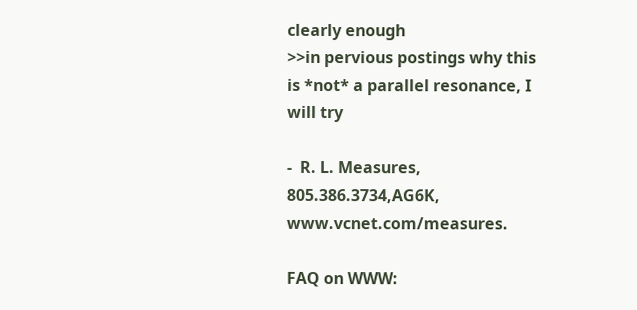clearly enough
>>in pervious postings why this is *not* a parallel resonance, I will try

-  R. L. Measures, 805.386.3734,AG6K, www.vcnet.com/measures.

FAQ on WWW: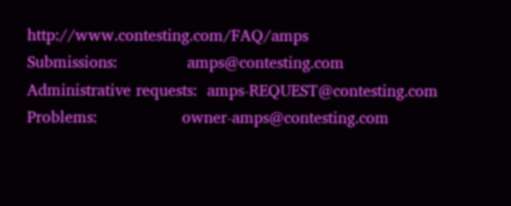http://www.contesting.com/FAQ/amps
Submissions:              amps@contesting.com
Administrative requests:  amps-REQUEST@contesting.com
Problems:                 owner-amps@contesting.com